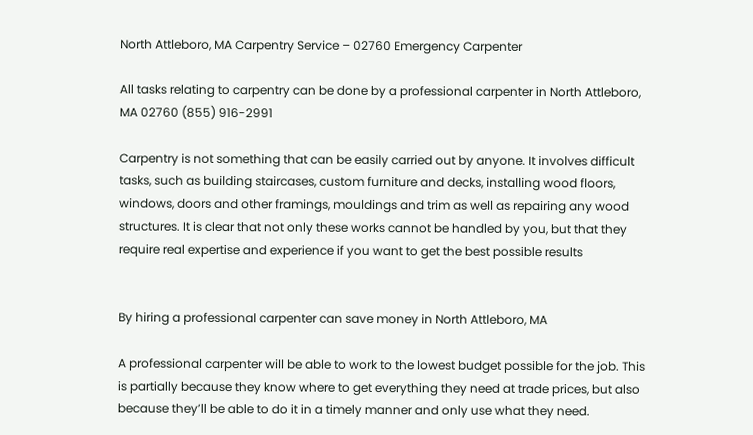North Attleboro, MA Carpentry Service – 02760 Emergency Carpenter

All tasks relating to carpentry can be done by a professional carpenter in North Attleboro, MA 02760 (855) 916-2991

Carpentry is not something that can be easily carried out by anyone. It involves difficult tasks, such as building staircases, custom furniture and decks, installing wood floors, windows, doors and other framings, mouldings and trim as well as repairing any wood structures. It is clear that not only these works cannot be handled by you, but that they require real expertise and experience if you want to get the best possible results


By hiring a professional carpenter can save money in North Attleboro, MA

A professional carpenter will be able to work to the lowest budget possible for the job. This is partially because they know where to get everything they need at trade prices, but also because they’ll be able to do it in a timely manner and only use what they need.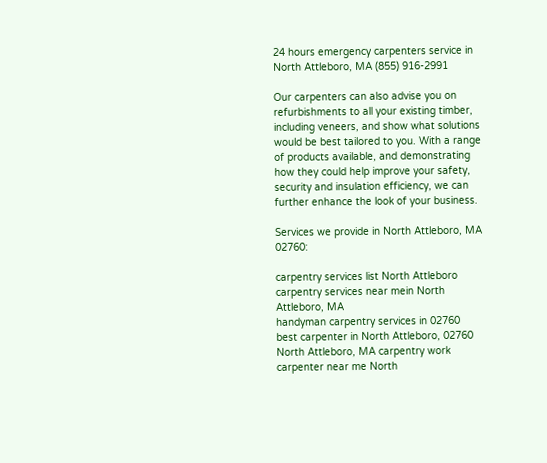24 hours emergency carpenters service in North Attleboro, MA (855) 916-2991

Our carpenters can also advise you on refurbishments to all your existing timber, including veneers, and show what solutions would be best tailored to you. With a range of products available, and demonstrating how they could help improve your safety, security and insulation efficiency, we can further enhance the look of your business.

Services we provide in North Attleboro, MA 02760:

carpentry services list North Attleboro
carpentry services near mein North Attleboro, MA
handyman carpentry services in 02760
best carpenter in North Attleboro, 02760
North Attleboro, MA carpentry work
carpenter near me North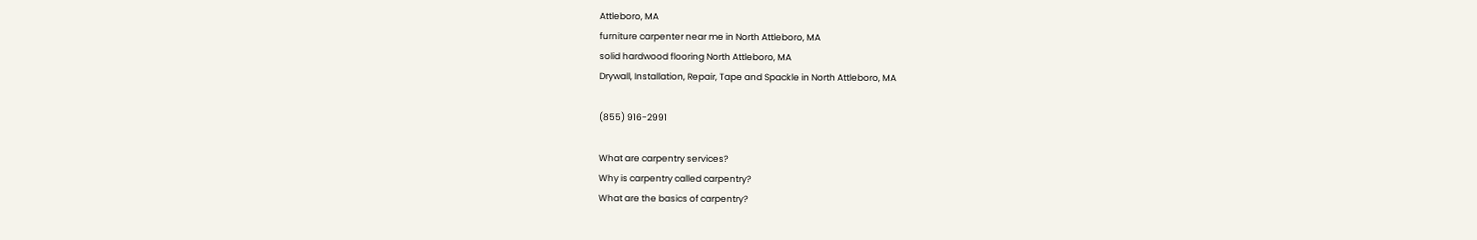Attleboro, MA
furniture carpenter near me in North Attleboro, MA
solid hardwood flooring North Attleboro, MA
Drywall, Installation, Repair, Tape and Spackle in North Attleboro, MA

(855) 916-2991

What are carpentry services?
Why is carpentry called carpentry?
What are the basics of carpentry?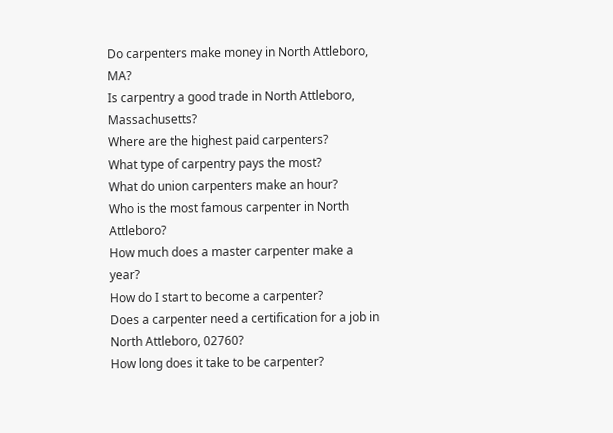Do carpenters make money in North Attleboro, MA?
Is carpentry a good trade in North Attleboro, Massachusetts?
Where are the highest paid carpenters?
What type of carpentry pays the most?
What do union carpenters make an hour?
Who is the most famous carpenter in North Attleboro?
How much does a master carpenter make a year?
How do I start to become a carpenter?
Does a carpenter need a certification for a job in North Attleboro, 02760?
How long does it take to be carpenter?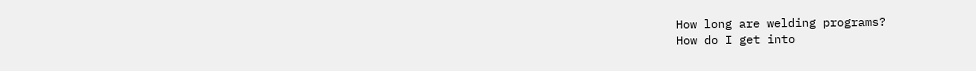How long are welding programs?
How do I get into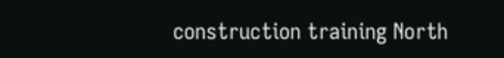construction training North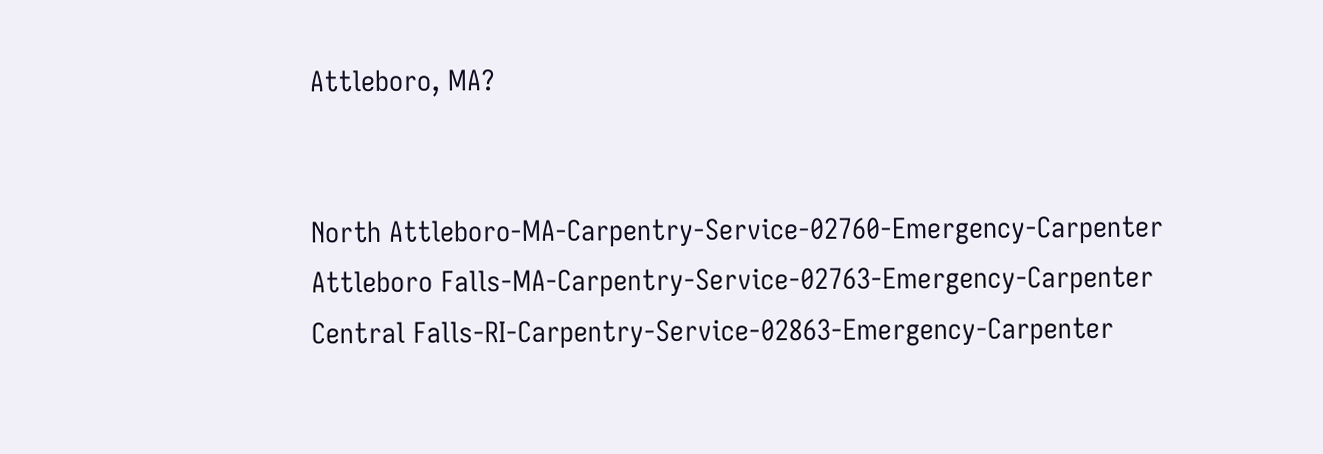Attleboro, MA?


North Attleboro-MA-Carpentry-Service-02760-Emergency-Carpenter
Attleboro Falls-MA-Carpentry-Service-02763-Emergency-Carpenter
Central Falls-RI-Carpentry-Service-02863-Emergency-Carpenter